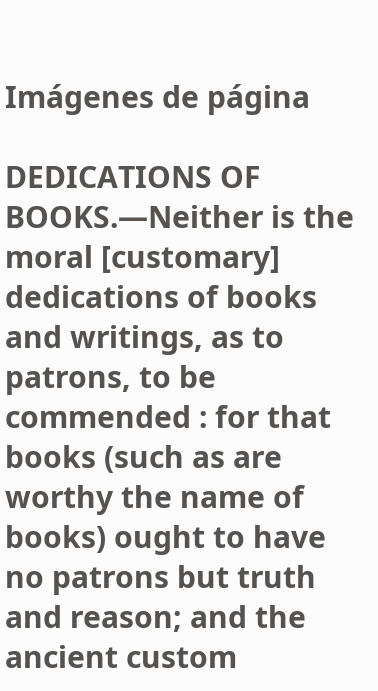Imágenes de página

DEDICATIONS OF BOOKS.—Neither is the moral [customary] dedications of books and writings, as to patrons, to be commended : for that books (such as are worthy the name of books) ought to have no patrons but truth and reason; and the ancient custom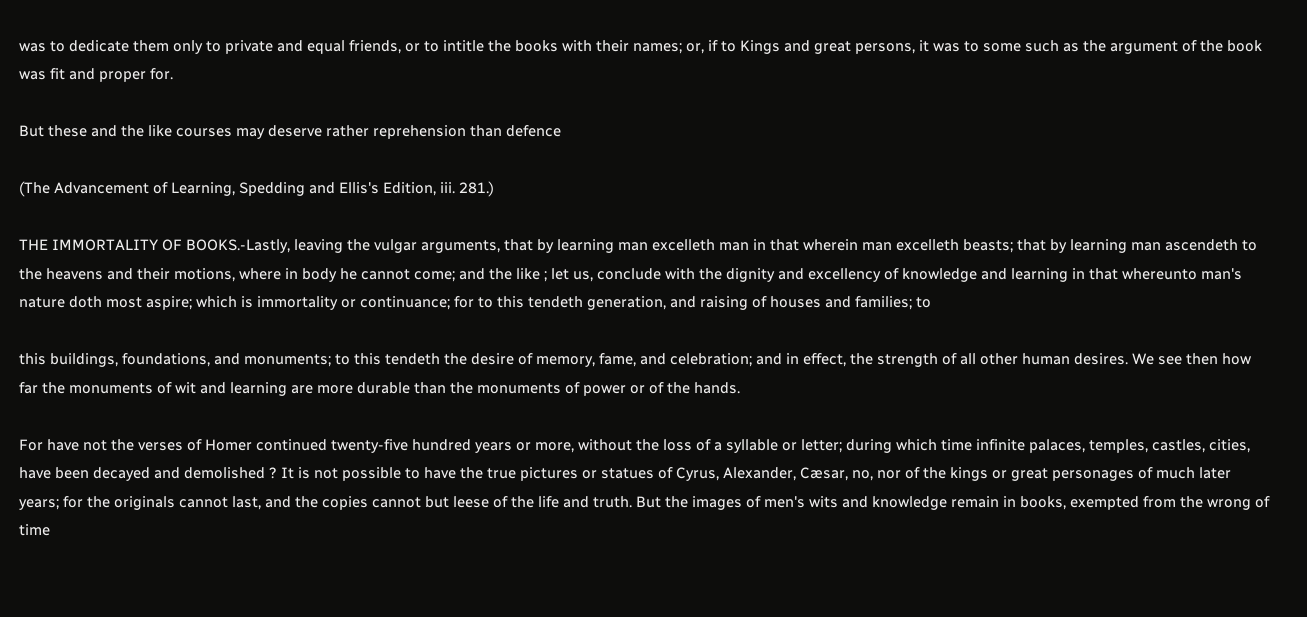was to dedicate them only to private and equal friends, or to intitle the books with their names; or, if to Kings and great persons, it was to some such as the argument of the book was fit and proper for.

But these and the like courses may deserve rather reprehension than defence

(The Advancement of Learning, Spedding and Ellis's Edition, iii. 281.)

THE IMMORTALITY OF BOOKS.-Lastly, leaving the vulgar arguments, that by learning man excelleth man in that wherein man excelleth beasts; that by learning man ascendeth to the heavens and their motions, where in body he cannot come; and the like ; let us, conclude with the dignity and excellency of knowledge and learning in that whereunto man's nature doth most aspire; which is immortality or continuance; for to this tendeth generation, and raising of houses and families; to

this buildings, foundations, and monuments; to this tendeth the desire of memory, fame, and celebration; and in effect, the strength of all other human desires. We see then how far the monuments of wit and learning are more durable than the monuments of power or of the hands.

For have not the verses of Homer continued twenty-five hundred years or more, without the loss of a syllable or letter; during which time infinite palaces, temples, castles, cities, have been decayed and demolished ? It is not possible to have the true pictures or statues of Cyrus, Alexander, Cæsar, no, nor of the kings or great personages of much later years; for the originals cannot last, and the copies cannot but leese of the life and truth. But the images of men's wits and knowledge remain in books, exempted from the wrong of time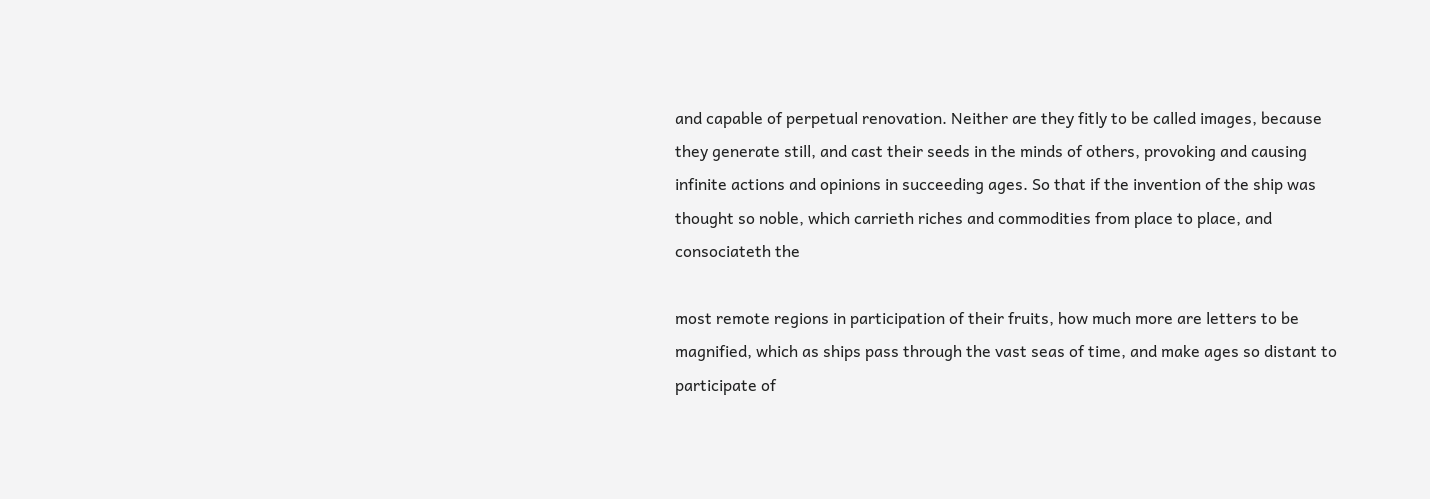and capable of perpetual renovation. Neither are they fitly to be called images, because they generate still, and cast their seeds in the minds of others, provoking and causing infinite actions and opinions in succeeding ages. So that if the invention of the ship was thought so noble, which carrieth riches and commodities from place to place, and consociateth the

most remote regions in participation of their fruits, how much more are letters to be magnified, which as ships pass through the vast seas of time, and make ages so distant to participate of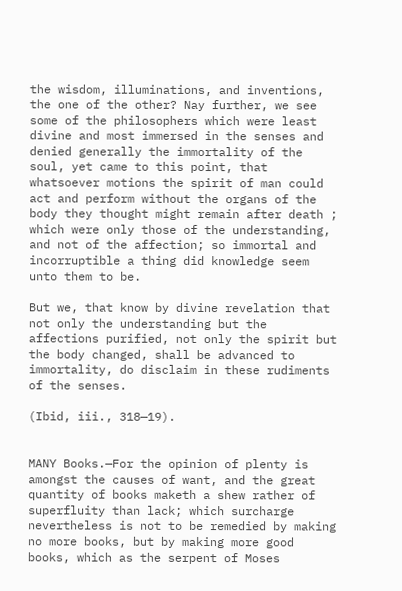the wisdom, illuminations, and inventions, the one of the other? Nay further, we see some of the philosophers which were least divine and most immersed in the senses and denied generally the immortality of the soul, yet came to this point, that whatsoever motions the spirit of man could act and perform without the organs of the body they thought might remain after death ; which were only those of the understanding, and not of the affection; so immortal and incorruptible a thing did knowledge seem unto them to be.

But we, that know by divine revelation that not only the understanding but the affections purified, not only the spirit but the body changed, shall be advanced to immortality, do disclaim in these rudiments of the senses.

(Ibid, iii., 318—19).


MANY Books.—For the opinion of plenty is amongst the causes of want, and the great quantity of books maketh a shew rather of superfluity than lack; which surcharge nevertheless is not to be remedied by making no more books, but by making more good books, which as the serpent of Moses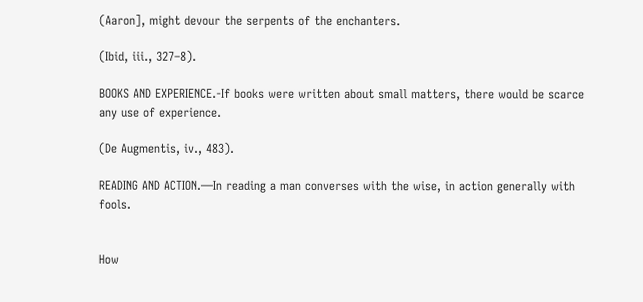(Aaron], might devour the serpents of the enchanters.

(Ibid, iii., 327–8).

BOOKS AND EXPERIENCE.-If books were written about small matters, there would be scarce any use of experience.

(De Augmentis, iv., 483).

READING AND ACTION.—In reading a man converses with the wise, in action generally with fools.


How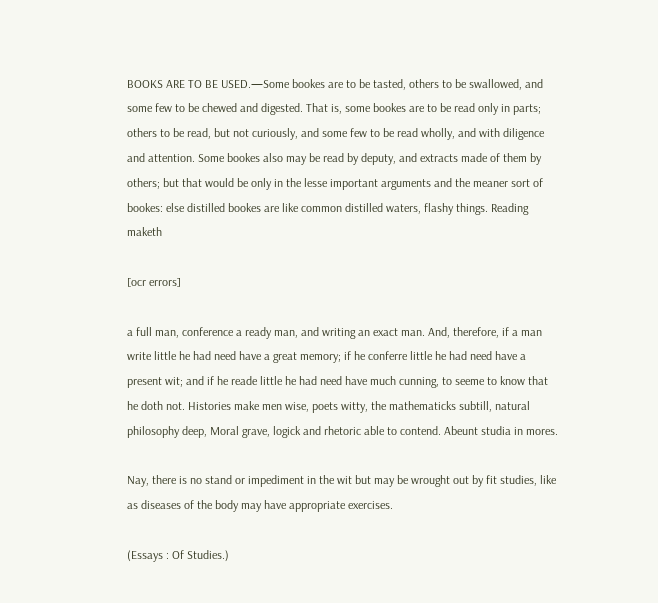BOOKS ARE TO BE USED.—Some bookes are to be tasted, others to be swallowed, and some few to be chewed and digested. That is, some bookes are to be read only in parts; others to be read, but not curiously, and some few to be read wholly, and with diligence and attention. Some bookes also may be read by deputy, and extracts made of them by others; but that would be only in the lesse important arguments and the meaner sort of bookes: else distilled bookes are like common distilled waters, flashy things. Reading maketh

[ocr errors]

a full man, conference a ready man, and writing an exact man. And, therefore, if a man write little he had need have a great memory; if he conferre little he had need have a present wit; and if he reade little he had need have much cunning, to seeme to know that he doth not. Histories make men wise, poets witty, the mathematicks subtill, natural philosophy deep, Moral grave, logick and rhetoric able to contend. Abeunt studia in mores.

Nay, there is no stand or impediment in the wit but may be wrought out by fit studies, like as diseases of the body may have appropriate exercises.

(Essays : Of Studies.)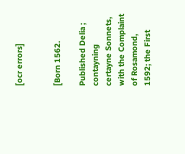[ocr errors]


[Born 1562.

Published Delia ; contayning certayne Sonnets, with the Complaint of Rosamond, 1592; the First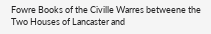Fowre Books of the Civille Warres betweene the Two Houses of Lancaster and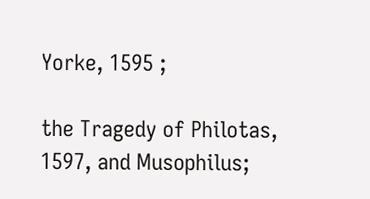Yorke, 1595 ;

the Tragedy of Philotas, 1597, and Musophilus;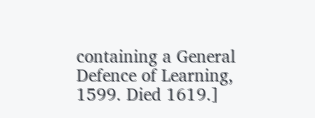containing a General Defence of Learning, 1599. Died 1619.]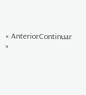« AnteriorContinuar »